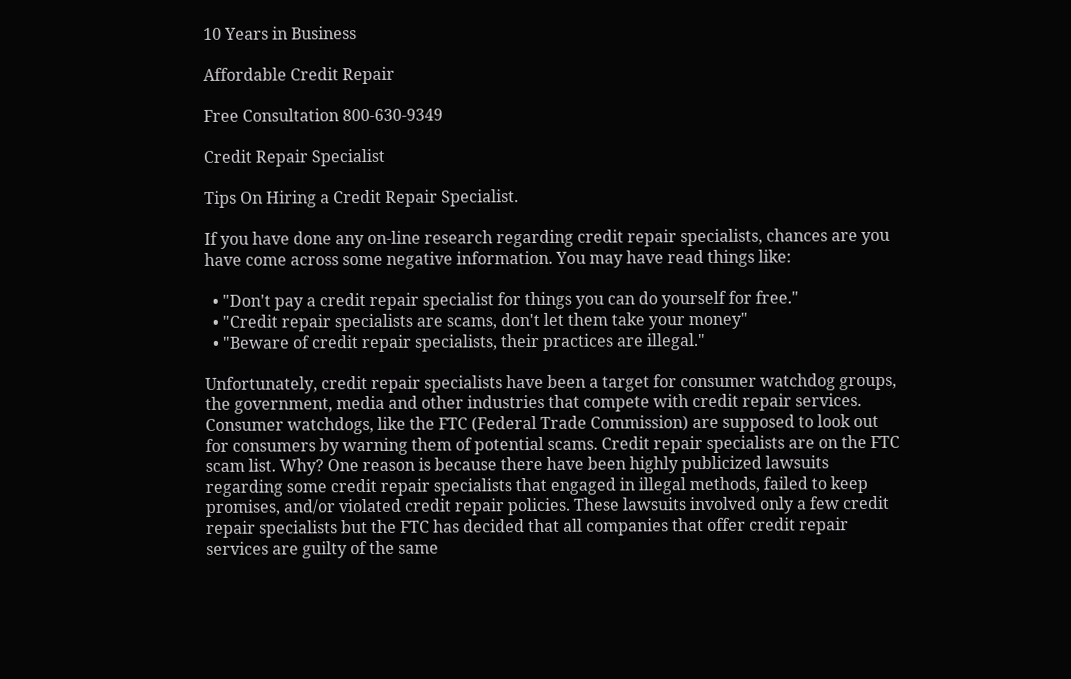10 Years in Business

Affordable Credit Repair

Free Consultation 800-630-9349

Credit Repair Specialist

Tips On Hiring a Credit Repair Specialist.

If you have done any on-line research regarding credit repair specialists, chances are you have come across some negative information. You may have read things like:

  • "Don't pay a credit repair specialist for things you can do yourself for free."
  • "Credit repair specialists are scams, don't let them take your money"
  • "Beware of credit repair specialists, their practices are illegal."

Unfortunately, credit repair specialists have been a target for consumer watchdog groups, the government, media and other industries that compete with credit repair services. Consumer watchdogs, like the FTC (Federal Trade Commission) are supposed to look out for consumers by warning them of potential scams. Credit repair specialists are on the FTC scam list. Why? One reason is because there have been highly publicized lawsuits regarding some credit repair specialists that engaged in illegal methods, failed to keep promises, and/or violated credit repair policies. These lawsuits involved only a few credit repair specialists but the FTC has decided that all companies that offer credit repair services are guilty of the same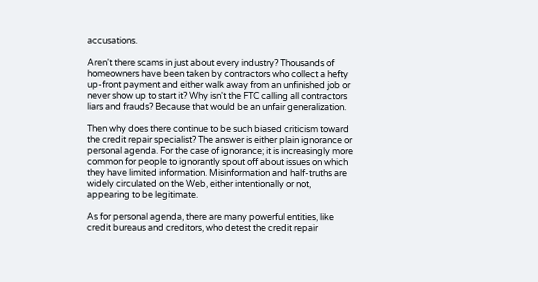accusations.

Aren't there scams in just about every industry? Thousands of homeowners have been taken by contractors who collect a hefty up-front payment and either walk away from an unfinished job or never show up to start it? Why isn't the FTC calling all contractors liars and frauds? Because that would be an unfair generalization.

Then why does there continue to be such biased criticism toward the credit repair specialist? The answer is either plain ignorance or personal agenda. For the case of ignorance; it is increasingly more common for people to ignorantly spout off about issues on which they have limited information. Misinformation and half-truths are widely circulated on the Web, either intentionally or not, appearing to be legitimate.

As for personal agenda, there are many powerful entities, like credit bureaus and creditors, who detest the credit repair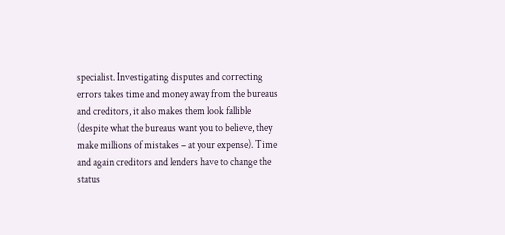specialist. Investigating disputes and correcting errors takes time and money away from the bureaus and creditors, it also makes them look fallible (despite what the bureaus want you to believe, they make millions of mistakes – at your expense). Time and again creditors and lenders have to change the status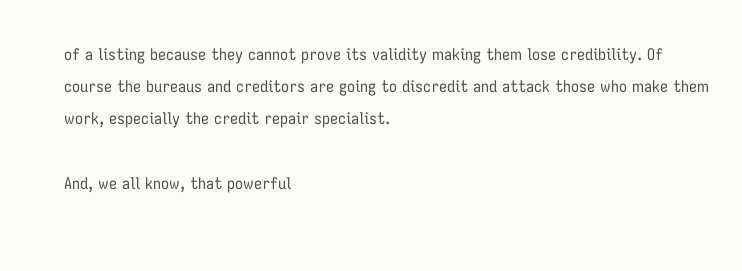of a listing because they cannot prove its validity making them lose credibility. Of course the bureaus and creditors are going to discredit and attack those who make them work, especially the credit repair specialist.

And, we all know, that powerful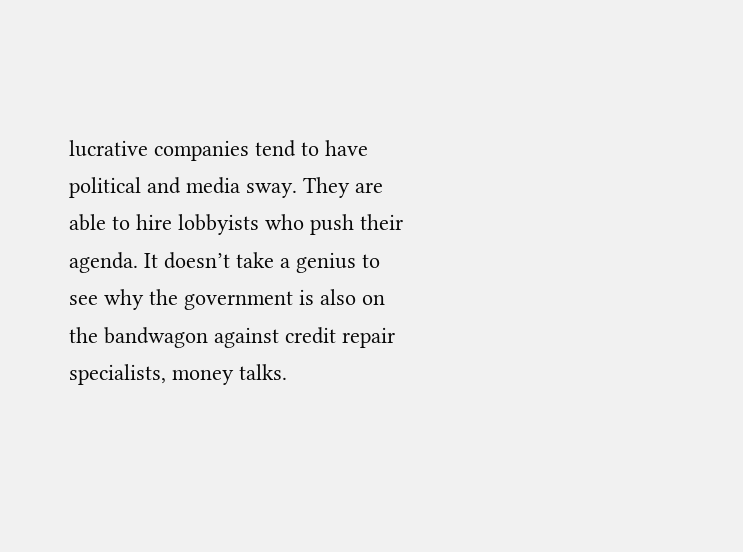lucrative companies tend to have political and media sway. They are able to hire lobbyists who push their agenda. It doesn’t take a genius to see why the government is also on the bandwagon against credit repair specialists, money talks.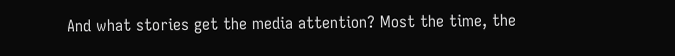And what stories get the media attention? Most the time, the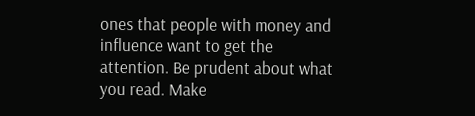ones that people with money and influence want to get the attention. Be prudent about what you read. Make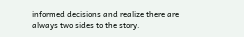informed decisions and realize there are always two sides to the story.